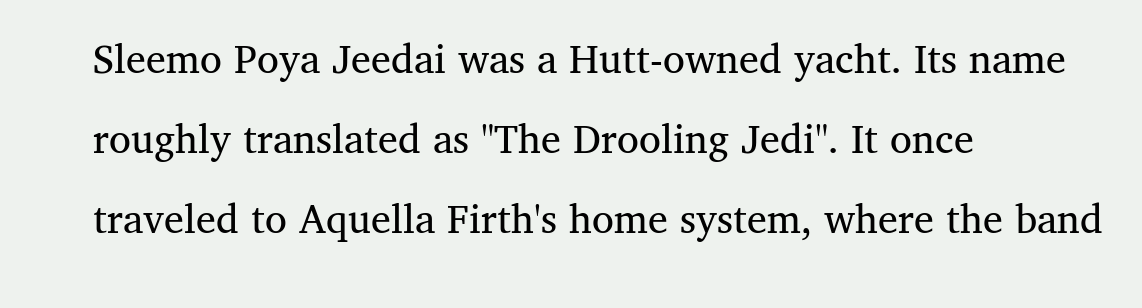Sleemo Poya Jeedai was a Hutt-owned yacht. Its name roughly translated as "The Drooling Jedi". It once traveled to Aquella Firth's home system, where the band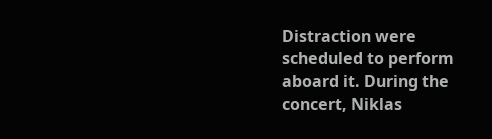Distraction were scheduled to perform aboard it. During the concert, Niklas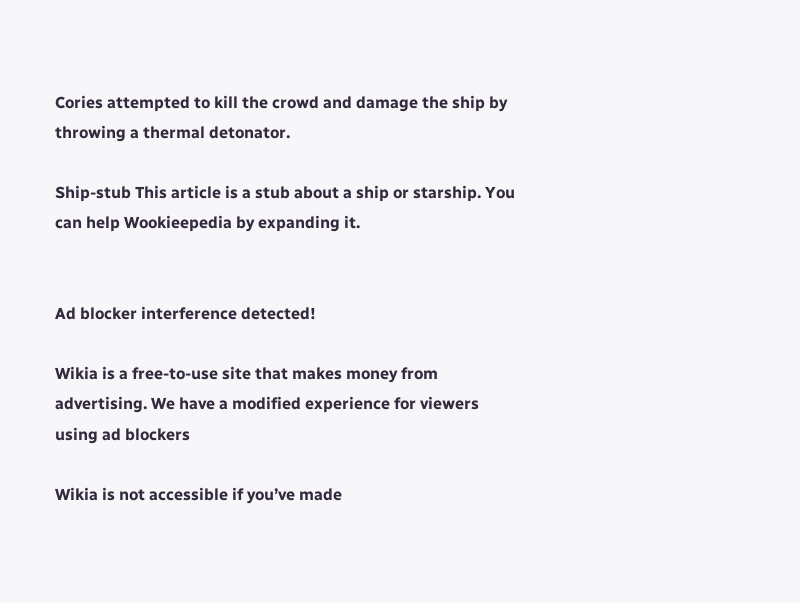Cories attempted to kill the crowd and damage the ship by throwing a thermal detonator.

Ship-stub This article is a stub about a ship or starship. You can help Wookieepedia by expanding it.


Ad blocker interference detected!

Wikia is a free-to-use site that makes money from advertising. We have a modified experience for viewers using ad blockers

Wikia is not accessible if you’ve made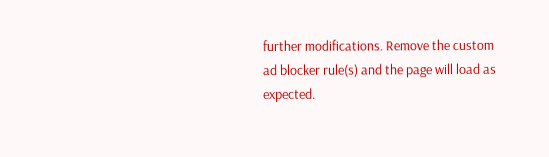further modifications. Remove the custom ad blocker rule(s) and the page will load as expected.